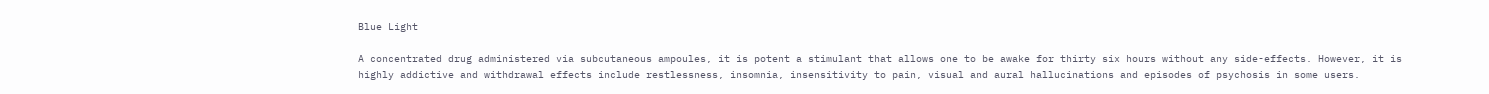Blue Light

A concentrated drug administered via subcutaneous ampoules, it is potent a stimulant that allows one to be awake for thirty six hours without any side-effects. However, it is highly addictive and withdrawal effects include restlessness, insomnia, insensitivity to pain, visual and aural hallucinations and episodes of psychosis in some users.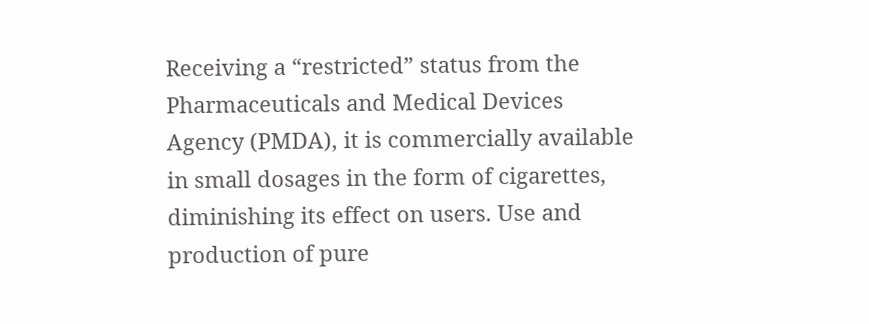Receiving a “restricted” status from the Pharmaceuticals and Medical Devices Agency (PMDA), it is commercially available in small dosages in the form of cigarettes, diminishing its effect on users. Use and production of pure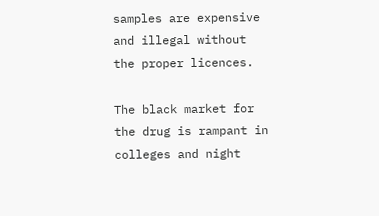samples are expensive and illegal without the proper licences.

The black market for the drug is rampant in colleges and night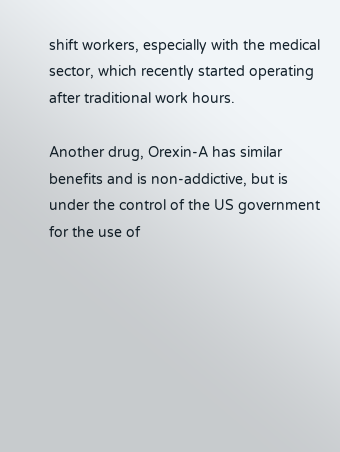shift workers, especially with the medical sector, which recently started operating after traditional work hours.

Another drug, Orexin-A has similar benefits and is non-addictive, but is under the control of the US government for the use of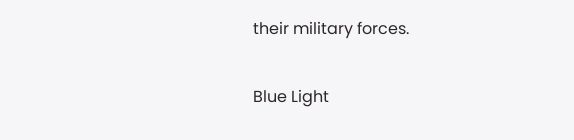their military forces.

Blue Light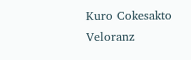Kuro Cokesakto Veloranz